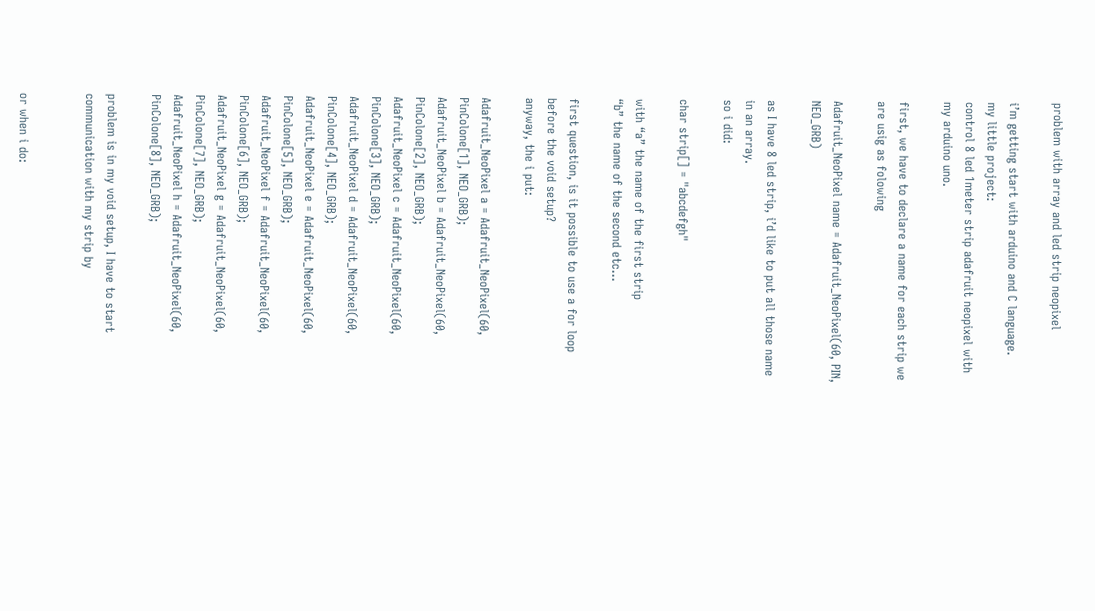problem with array and led strip neopixel

i’m getting start with arduino and C language.
my little project:
control 8 led 1meter strip adafruit neopixel with my arduino uno.

first, we have to declare a name for each strip we are usig as folowing

Adafruit_NeoPixel name = Adafruit_NeoPixel(60, PIN, NEO_GRB)

as I have 8 led strip, i’d like to put all those name in an array.
so i did:

char strip[] = "abcdefgh"

with “a” the name of the first strip
“b” the name of the second etc…

first question, is it possible to use a for loop before the void setup?
anyway, the i put:

Adafruit_NeoPixel a = Adafruit_NeoPixel(60, PinColone[1], NEO_GRB);
Adafruit_NeoPixel b = Adafruit_NeoPixel(60, PinColone[2], NEO_GRB);
Adafruit_NeoPixel c = Adafruit_NeoPixel(60, PinColone[3], NEO_GRB);
Adafruit_NeoPixel d = Adafruit_NeoPixel(60, PinColone[4], NEO_GRB);
Adafruit_NeoPixel e = Adafruit_NeoPixel(60, PinColone[5], NEO_GRB);
Adafruit_NeoPixel f = Adafruit_NeoPixel(60, PinColone[6], NEO_GRB);
Adafruit_NeoPixel g = Adafruit_NeoPixel(60, PinColone[7], NEO_GRB);
Adafruit_NeoPixel h = Adafruit_NeoPixel(60, PinColone[8], NEO_GRB);

problem is in my void setup, I have to start communication with my strip by


or when i do: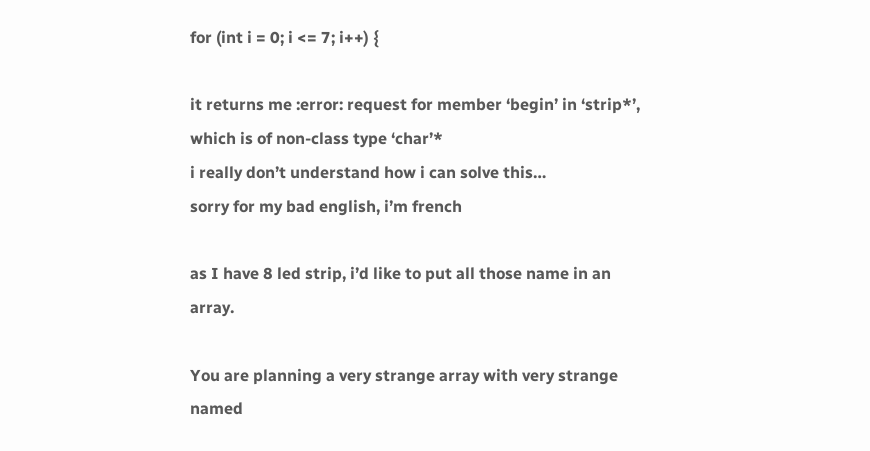for (int i = 0; i <= 7; i++) {

it returns me :error: request for member ‘begin’ in ‘strip*’, which is of non-class type ‘char’*
i really don’t understand how i can solve this…
sorry for my bad english, i’m french

as I have 8 led strip, i’d like to put all those name in an array.

You are planning a very strange array with very strange named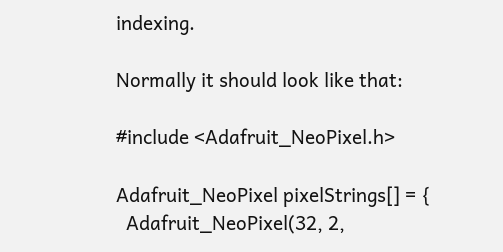indexing.

Normally it should look like that:

#include <Adafruit_NeoPixel.h>

Adafruit_NeoPixel pixelStrings[] = {
  Adafruit_NeoPixel(32, 2,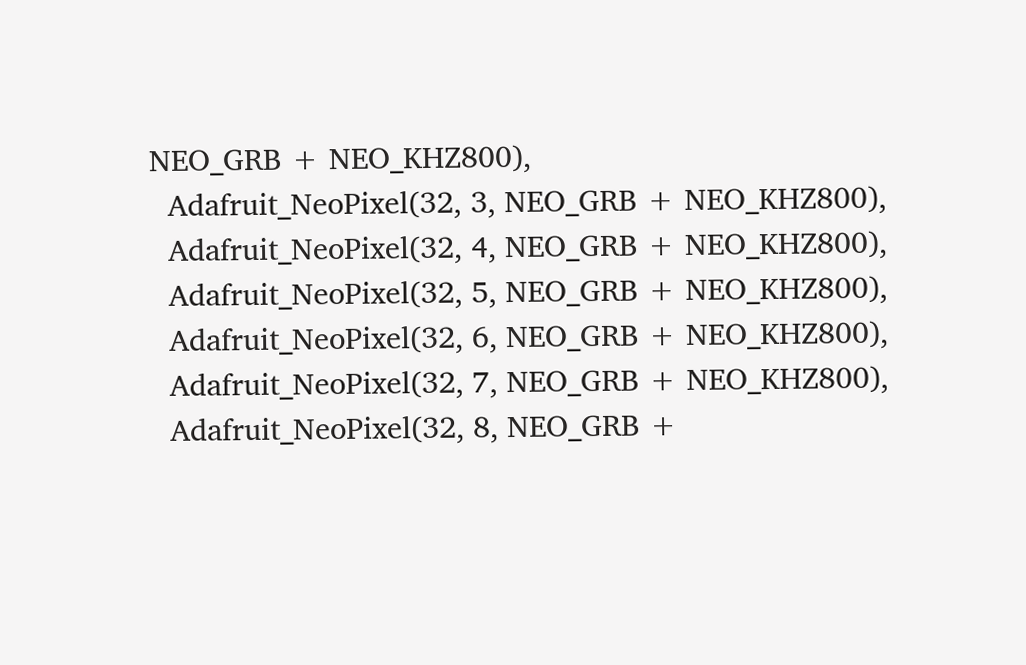NEO_GRB + NEO_KHZ800),
  Adafruit_NeoPixel(32, 3, NEO_GRB + NEO_KHZ800),
  Adafruit_NeoPixel(32, 4, NEO_GRB + NEO_KHZ800),
  Adafruit_NeoPixel(32, 5, NEO_GRB + NEO_KHZ800),
  Adafruit_NeoPixel(32, 6, NEO_GRB + NEO_KHZ800),
  Adafruit_NeoPixel(32, 7, NEO_GRB + NEO_KHZ800),
  Adafruit_NeoPixel(32, 8, NEO_GRB +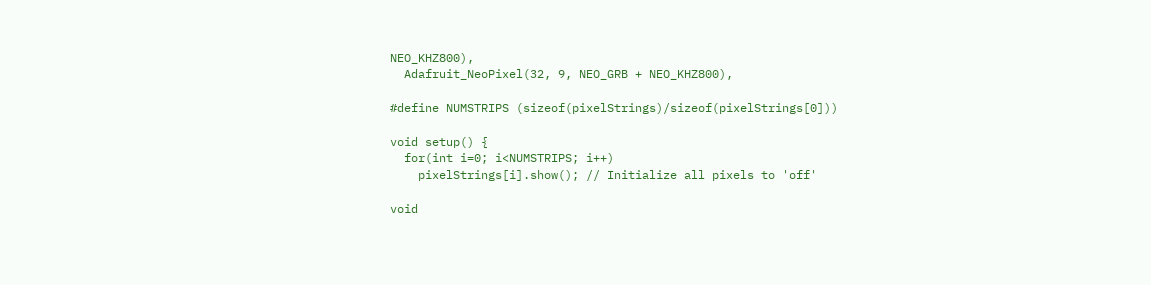NEO_KHZ800),
  Adafruit_NeoPixel(32, 9, NEO_GRB + NEO_KHZ800),

#define NUMSTRIPS (sizeof(pixelStrings)/sizeof(pixelStrings[0]))

void setup() {
  for(int i=0; i<NUMSTRIPS; i++)
    pixelStrings[i].show(); // Initialize all pixels to 'off'

void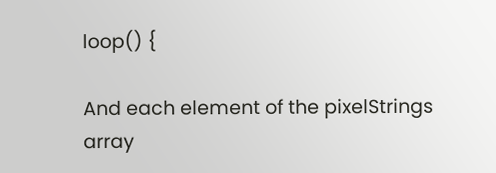loop() {

And each element of the pixelStrings array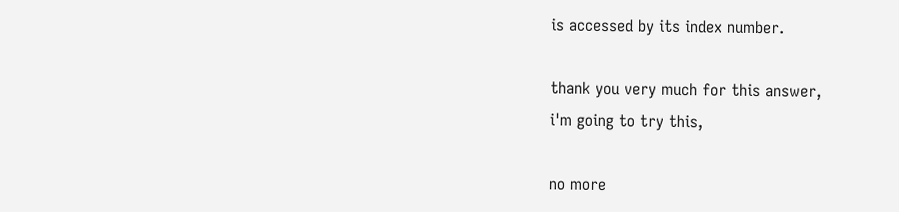is accessed by its index number.

thank you very much for this answer,
i'm going to try this,

no more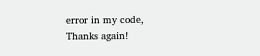error in my code,
Thanks again!